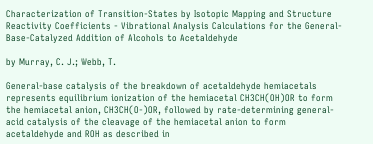Characterization of Transition-States by Isotopic Mapping and Structure Reactivity Coefficients - Vibrational Analysis Calculations for the General-Base-Catalyzed Addition of Alcohols to Acetaldehyde

by Murray, C. J.; Webb, T.

General-base catalysis of the breakdown of acetaldehyde hemiacetals represents equilibrium ionization of the hemiacetal CH3CH(OH)OR to form the hemiacetal anion, CH3CH(O-)OR, followed by rate-determining general-acid catalysis of the cleavage of the hemiacetal anion to form acetaldehyde and ROH as described in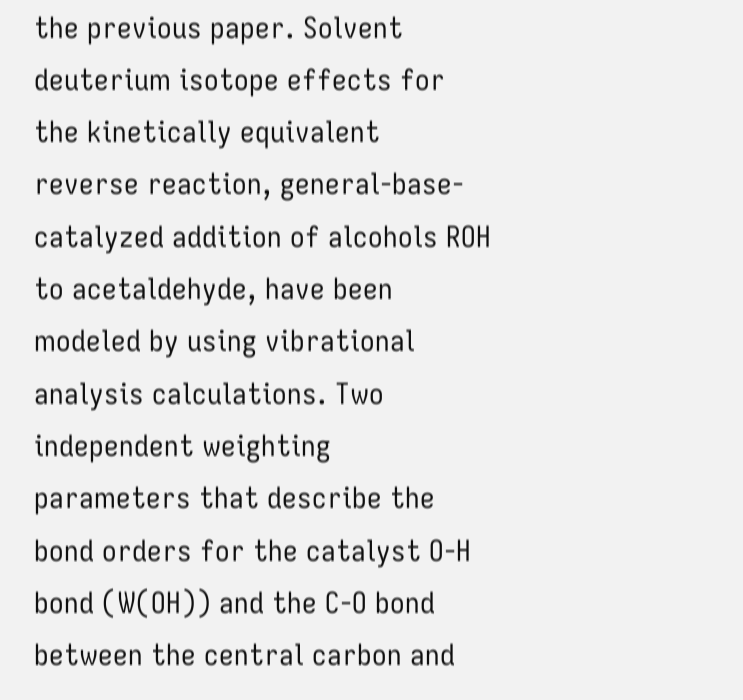the previous paper. Solvent deuterium isotope effects for the kinetically equivalent reverse reaction, general-base-catalyzed addition of alcohols ROH to acetaldehyde, have been modeled by using vibrational analysis calculations. Two independent weighting parameters that describe the bond orders for the catalyst O-H bond (W(OH)) and the C-O bond between the central carbon and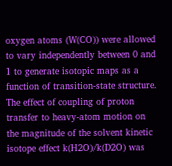oxygen atoms (W(CO)) were allowed to vary independently between 0 and 1 to generate isotopic maps as a function of transition-state structure. The effect of coupling of proton transfer to heavy-atom motion on the magnitude of the solvent kinetic isotope effect k(H2O)/k(D2O) was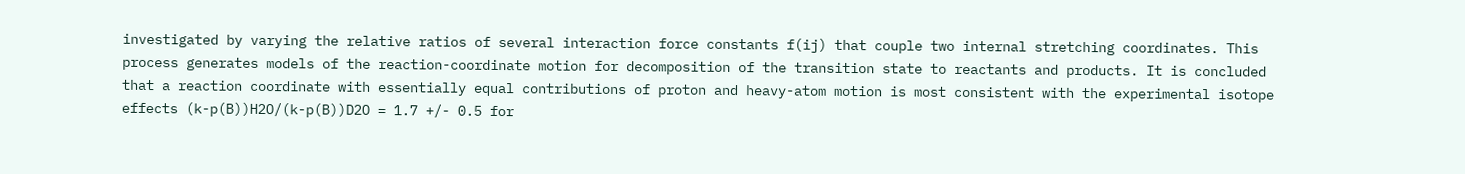investigated by varying the relative ratios of several interaction force constants f(ij) that couple two internal stretching coordinates. This process generates models of the reaction-coordinate motion for decomposition of the transition state to reactants and products. It is concluded that a reaction coordinate with essentially equal contributions of proton and heavy-atom motion is most consistent with the experimental isotope effects (k-p(B))H2O/(k-p(B))D2O = 1.7 +/- 0.5 for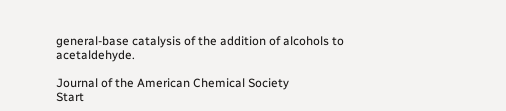general-base catalysis of the addition of alcohols to acetaldehyde.

Journal of the American Chemical Society
Start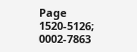Page
1520-5126; 0002-7863